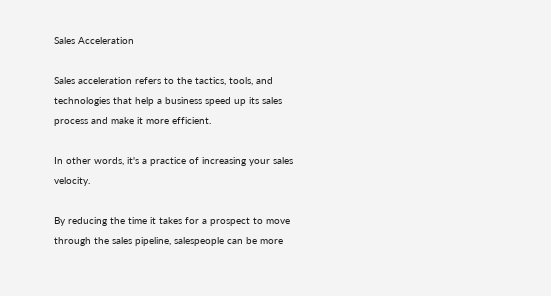Sales Acceleration

Sales acceleration refers to the tactics, tools, and technologies that help a business speed up its sales process and make it more efficient.

In other words, it's a practice of increasing your sales velocity.

By reducing the time it takes for a prospect to move through the sales pipeline, salespeople can be more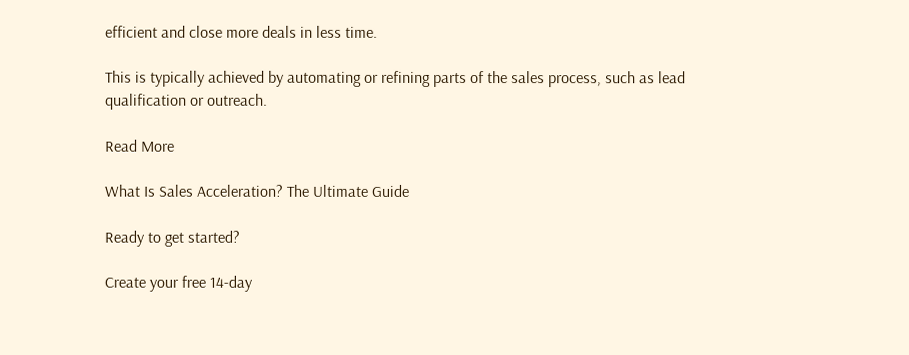efficient and close more deals in less time.

This is typically achieved by automating or refining parts of the sales process, such as lead qualification or outreach.

Read More

What Is Sales Acceleration? The Ultimate Guide

Ready to get started?

Create your free 14-day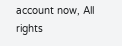account now, All rights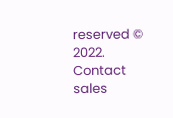reserved © 2022. Contact sales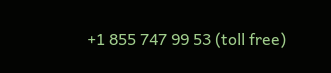+1 855 747 99 53 (toll free)